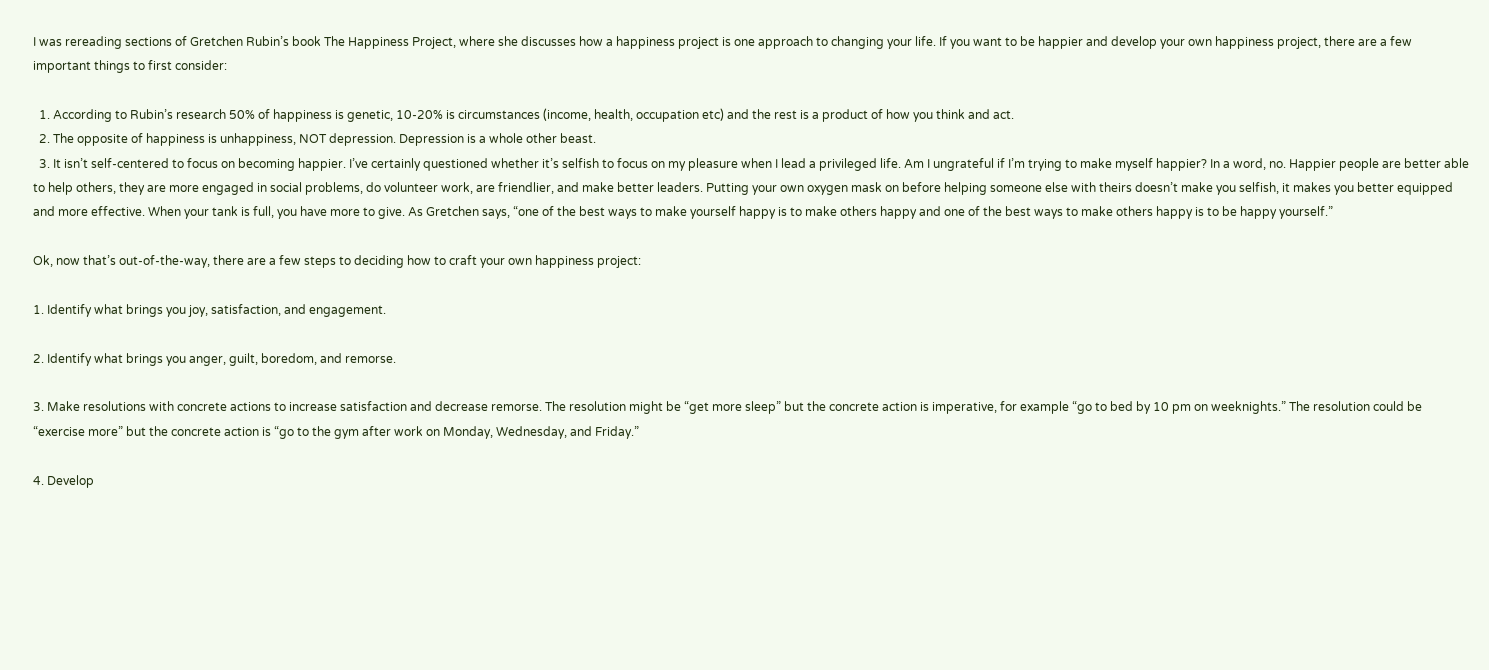I was rereading sections of Gretchen Rubin’s book The Happiness Project, where she discusses how a happiness project is one approach to changing your life. If you want to be happier and develop your own happiness project, there are a few important things to first consider:

  1. According to Rubin’s research 50% of happiness is genetic, 10-20% is circumstances (income, health, occupation etc) and the rest is a product of how you think and act.
  2. The opposite of happiness is unhappiness, NOT depression. Depression is a whole other beast.
  3. It isn’t self-centered to focus on becoming happier. I’ve certainly questioned whether it’s selfish to focus on my pleasure when I lead a privileged life. Am I ungrateful if I’m trying to make myself happier? In a word, no. Happier people are better able to help others, they are more engaged in social problems, do volunteer work, are friendlier, and make better leaders. Putting your own oxygen mask on before helping someone else with theirs doesn’t make you selfish, it makes you better equipped and more effective. When your tank is full, you have more to give. As Gretchen says, “one of the best ways to make yourself happy is to make others happy and one of the best ways to make others happy is to be happy yourself.”

Ok, now that’s out-of-the-way, there are a few steps to deciding how to craft your own happiness project:

1. Identify what brings you joy, satisfaction, and engagement.

2. Identify what brings you anger, guilt, boredom, and remorse.

3. Make resolutions with concrete actions to increase satisfaction and decrease remorse. The resolution might be “get more sleep” but the concrete action is imperative, for example “go to bed by 10 pm on weeknights.” The resolution could be “exercise more” but the concrete action is “go to the gym after work on Monday, Wednesday, and Friday.”

4. Develop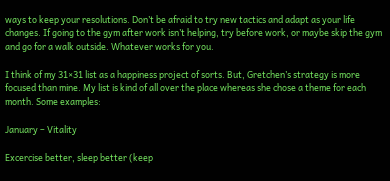ways to keep your resolutions. Don’t be afraid to try new tactics and adapt as your life changes. If going to the gym after work isn’t helping, try before work, or maybe skip the gym and go for a walk outside. Whatever works for you.

I think of my 31×31 list as a happiness project of sorts. But, Gretchen’s strategy is more focused than mine. My list is kind of all over the place whereas she chose a theme for each month. Some examples:

January – Vitality

Excercise better, sleep better (keep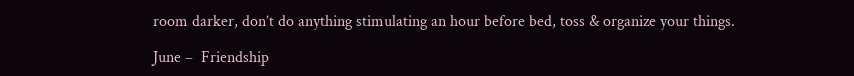room darker, don’t do anything stimulating an hour before bed, toss & organize your things.

June –  Friendship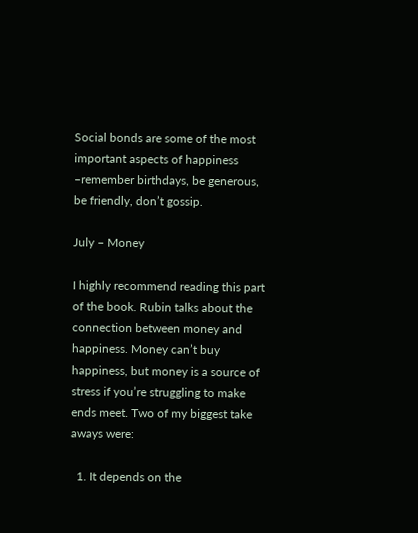Social bonds are some of the most important aspects of happiness –remember birthdays, be generous, be friendly, don’t gossip.

July – Money

I highly recommend reading this part of the book. Rubin talks about the connection between money and happiness. Money can’t buy happiness, but money is a source of stress if you’re struggling to make ends meet. Two of my biggest take aways were:

  1. It depends on the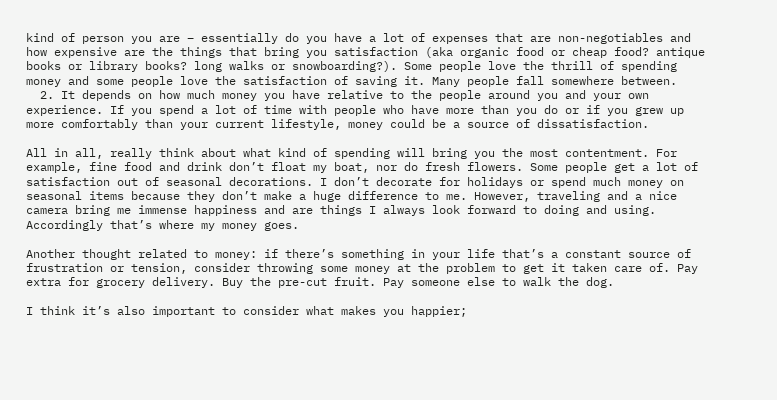kind of person you are – essentially do you have a lot of expenses that are non-negotiables and how expensive are the things that bring you satisfaction (aka organic food or cheap food? antique books or library books? long walks or snowboarding?). Some people love the thrill of spending money and some people love the satisfaction of saving it. Many people fall somewhere between.
  2. It depends on how much money you have relative to the people around you and your own experience. If you spend a lot of time with people who have more than you do or if you grew up more comfortably than your current lifestyle, money could be a source of dissatisfaction.

All in all, really think about what kind of spending will bring you the most contentment. For example, fine food and drink don’t float my boat, nor do fresh flowers. Some people get a lot of satisfaction out of seasonal decorations. I don’t decorate for holidays or spend much money on seasonal items because they don’t make a huge difference to me. However, traveling and a nice camera bring me immense happiness and are things I always look forward to doing and using. Accordingly that’s where my money goes.

Another thought related to money: if there’s something in your life that’s a constant source of frustration or tension, consider throwing some money at the problem to get it taken care of. Pay extra for grocery delivery. Buy the pre-cut fruit. Pay someone else to walk the dog.

I think it’s also important to consider what makes you happier;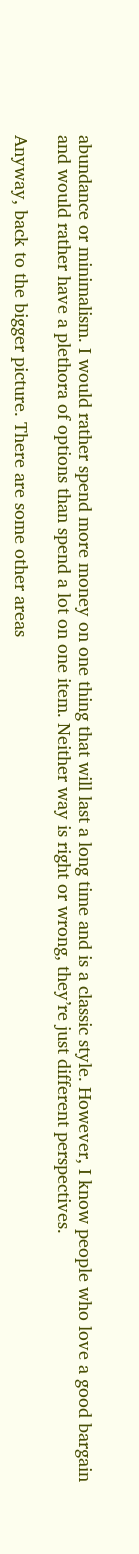abundance or minimalism. I would rather spend more money on one thing that will last a long time and is a classic style. However, I know people who love a good bargain and would rather have a plethora of options than spend a lot on one item. Neither way is right or wrong, they’re just different perspectives.

Anyway, back to the bigger picture. There are some other areas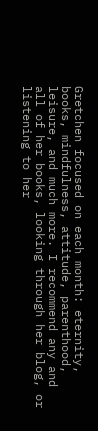Gretchen focused on each month: eternity, books, mindfulness, attitude, parenthood, leisure, and much more. I recommend any and all of her books, looking through her blog, or listening to her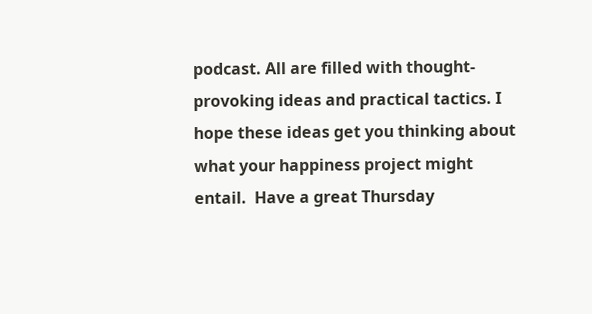podcast. All are filled with thought-provoking ideas and practical tactics. I hope these ideas get you thinking about what your happiness project might entail.  Have a great Thursday